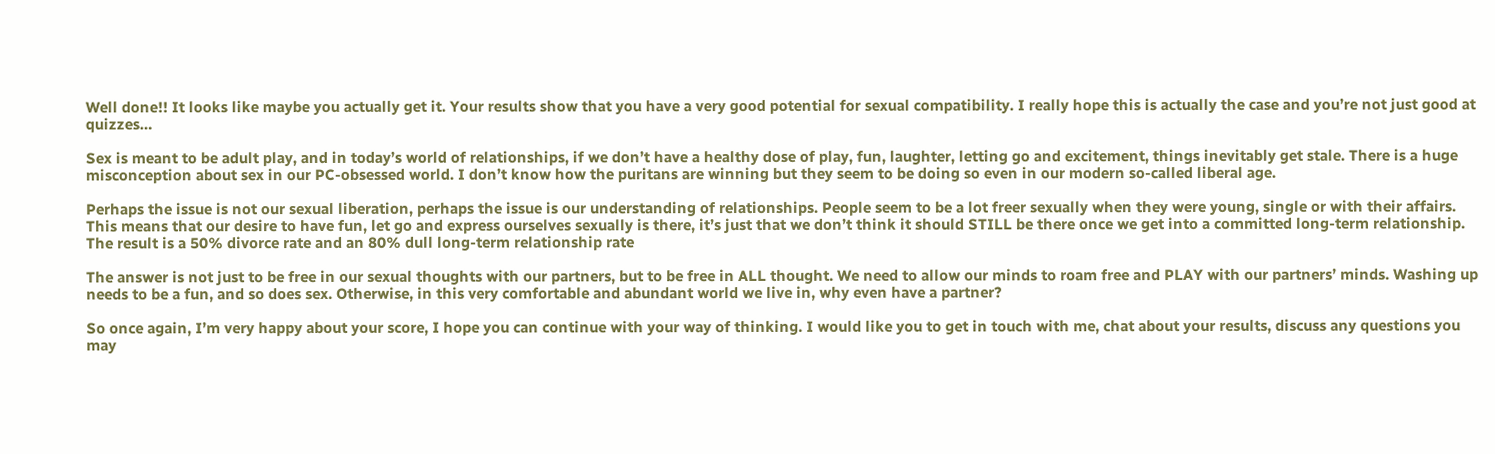Well done!! It looks like maybe you actually get it. Your results show that you have a very good potential for sexual compatibility. I really hope this is actually the case and you’re not just good at quizzes…

Sex is meant to be adult play, and in today’s world of relationships, if we don’t have a healthy dose of play, fun, laughter, letting go and excitement, things inevitably get stale. There is a huge misconception about sex in our PC-obsessed world. I don’t know how the puritans are winning but they seem to be doing so even in our modern so-called liberal age.

Perhaps the issue is not our sexual liberation, perhaps the issue is our understanding of relationships. People seem to be a lot freer sexually when they were young, single or with their affairs. This means that our desire to have fun, let go and express ourselves sexually is there, it’s just that we don’t think it should STILL be there once we get into a committed long-term relationship. The result is a 50% divorce rate and an 80% dull long-term relationship rate

The answer is not just to be free in our sexual thoughts with our partners, but to be free in ALL thought. We need to allow our minds to roam free and PLAY with our partners’ minds. Washing up needs to be a fun, and so does sex. Otherwise, in this very comfortable and abundant world we live in, why even have a partner?

So once again, I’m very happy about your score, I hope you can continue with your way of thinking. I would like you to get in touch with me, chat about your results, discuss any questions you may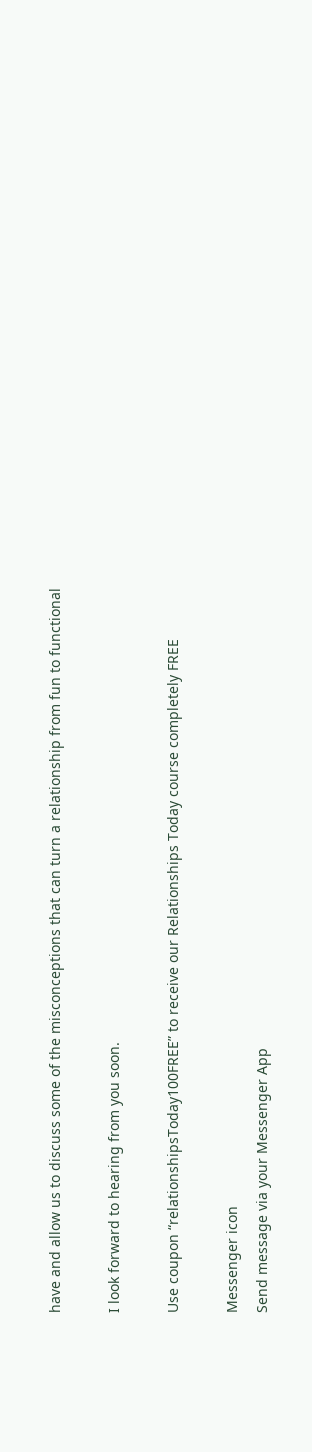have and allow us to discuss some of the misconceptions that can turn a relationship from fun to functional

I look forward to hearing from you soon.

Use coupon “relationshipsToday100FREE” to receive our Relationships Today course completely FREE

Messenger icon
Send message via your Messenger App